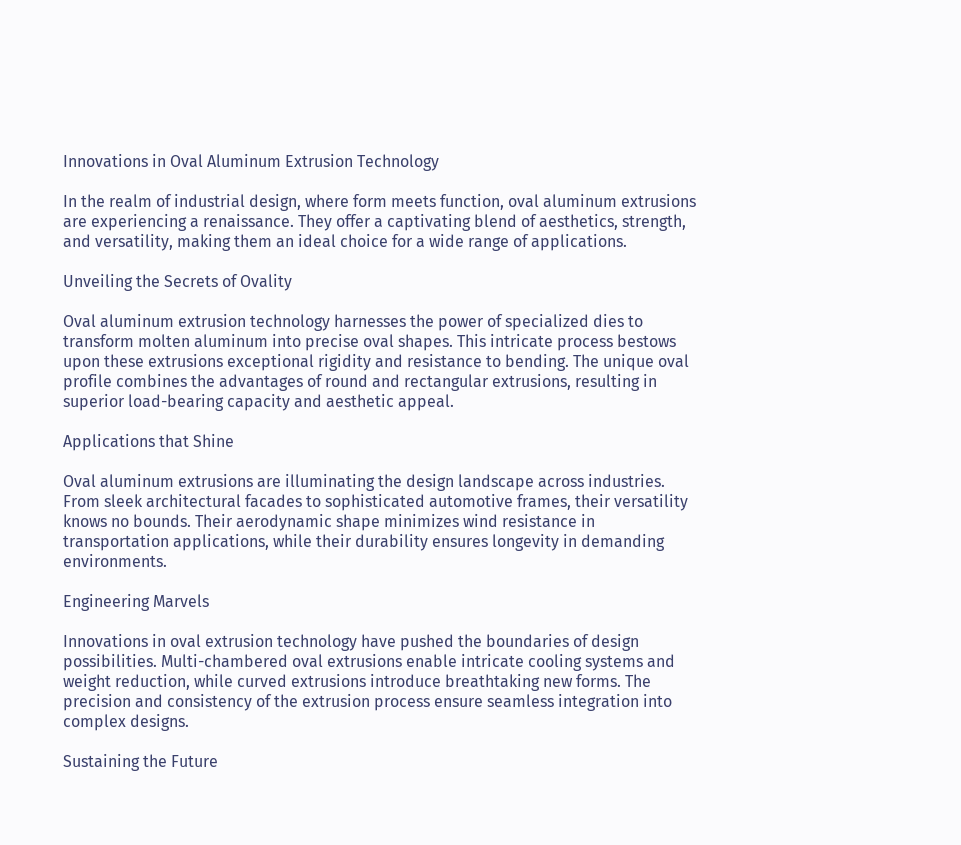Innovations in Oval Aluminum Extrusion Technology

In the realm of industrial design, where form meets function, oval aluminum extrusions are experiencing a renaissance. They offer a captivating blend of aesthetics, strength, and versatility, making them an ideal choice for a wide range of applications.

Unveiling the Secrets of Ovality

Oval aluminum extrusion technology harnesses the power of specialized dies to transform molten aluminum into precise oval shapes. This intricate process bestows upon these extrusions exceptional rigidity and resistance to bending. The unique oval profile combines the advantages of round and rectangular extrusions, resulting in superior load-bearing capacity and aesthetic appeal.

Applications that Shine

Oval aluminum extrusions are illuminating the design landscape across industries. From sleek architectural facades to sophisticated automotive frames, their versatility knows no bounds. Their aerodynamic shape minimizes wind resistance in transportation applications, while their durability ensures longevity in demanding environments.

Engineering Marvels

Innovations in oval extrusion technology have pushed the boundaries of design possibilities. Multi-chambered oval extrusions enable intricate cooling systems and weight reduction, while curved extrusions introduce breathtaking new forms. The precision and consistency of the extrusion process ensure seamless integration into complex designs.

Sustaining the Future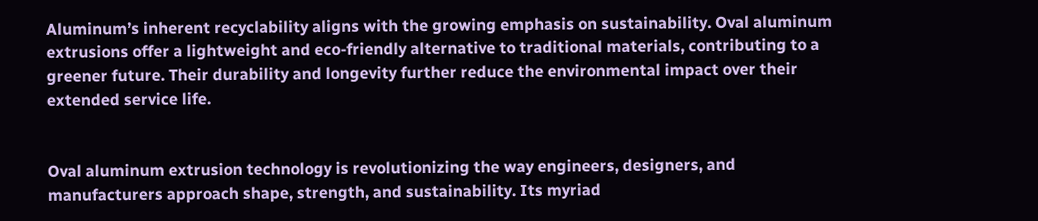Aluminum’s inherent recyclability aligns with the growing emphasis on sustainability. Oval aluminum extrusions offer a lightweight and eco-friendly alternative to traditional materials, contributing to a greener future. Their durability and longevity further reduce the environmental impact over their extended service life.


Oval aluminum extrusion technology is revolutionizing the way engineers, designers, and manufacturers approach shape, strength, and sustainability. Its myriad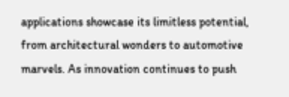applications showcase its limitless potential, from architectural wonders to automotive marvels. As innovation continues to push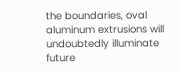the boundaries, oval aluminum extrusions will undoubtedly illuminate future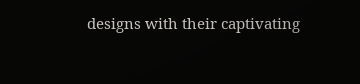designs with their captivating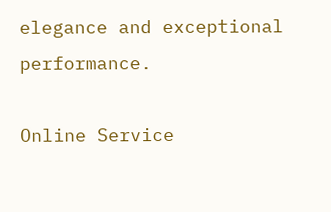elegance and exceptional performance.

Online Service